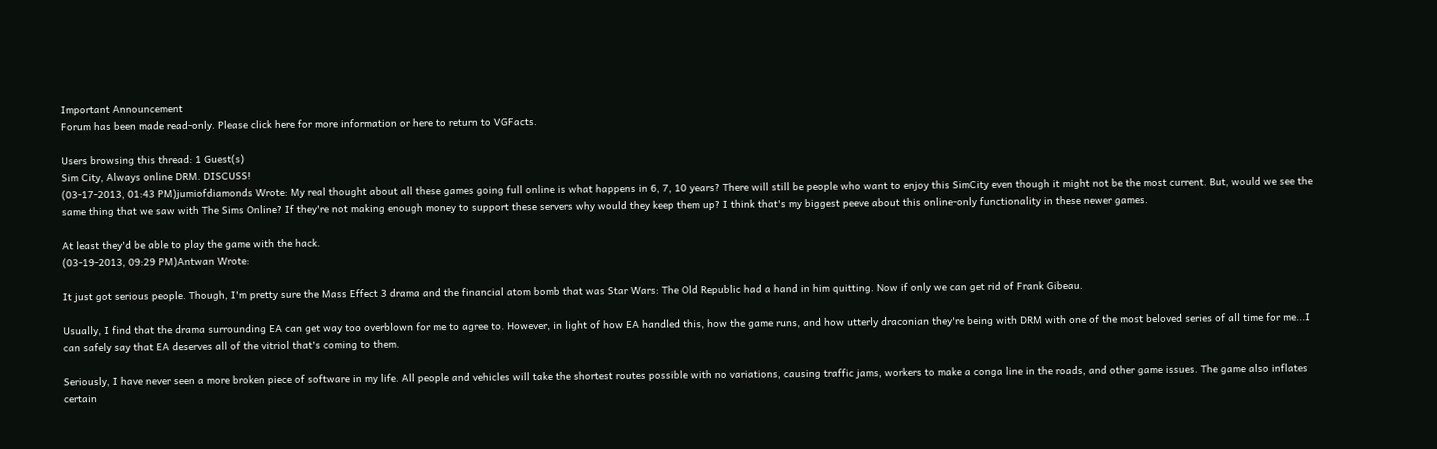Important Announcement
Forum has been made read-only. Please click here for more information or here to return to VGFacts.

Users browsing this thread: 1 Guest(s)
Sim City, Always online DRM. DISCUSS!
(03-17-2013, 01:43 PM)jumiofdiamonds Wrote: My real thought about all these games going full online is what happens in 6, 7, 10 years? There will still be people who want to enjoy this SimCity even though it might not be the most current. But, would we see the same thing that we saw with The Sims Online? If they're not making enough money to support these servers why would they keep them up? I think that's my biggest peeve about this online-only functionality in these newer games.

At least they'd be able to play the game with the hack.
(03-19-2013, 09:29 PM)Antwan Wrote:

It just got serious people. Though, I'm pretty sure the Mass Effect 3 drama and the financial atom bomb that was Star Wars: The Old Republic had a hand in him quitting. Now if only we can get rid of Frank Gibeau.

Usually, I find that the drama surrounding EA can get way too overblown for me to agree to. However, in light of how EA handled this, how the game runs, and how utterly draconian they're being with DRM with one of the most beloved series of all time for me...I can safely say that EA deserves all of the vitriol that's coming to them.

Seriously, I have never seen a more broken piece of software in my life. All people and vehicles will take the shortest routes possible with no variations, causing traffic jams, workers to make a conga line in the roads, and other game issues. The game also inflates certain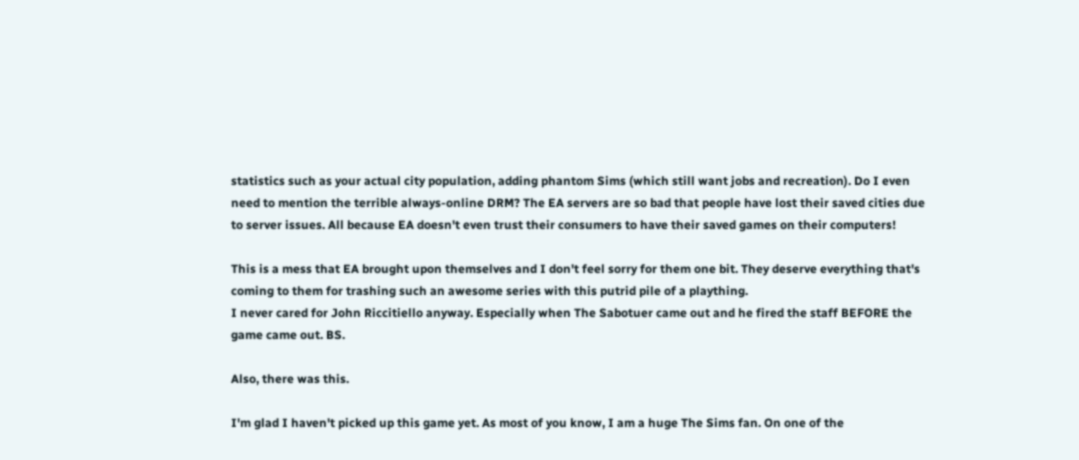statistics such as your actual city population, adding phantom Sims (which still want jobs and recreation). Do I even need to mention the terrible always-online DRM? The EA servers are so bad that people have lost their saved cities due to server issues. All because EA doesn't even trust their consumers to have their saved games on their computers!

This is a mess that EA brought upon themselves and I don't feel sorry for them one bit. They deserve everything that's coming to them for trashing such an awesome series with this putrid pile of a plaything.
I never cared for John Riccitiello anyway. Especially when The Sabotuer came out and he fired the staff BEFORE the game came out. BS.

Also, there was this.

I'm glad I haven't picked up this game yet. As most of you know, I am a huge The Sims fan. On one of the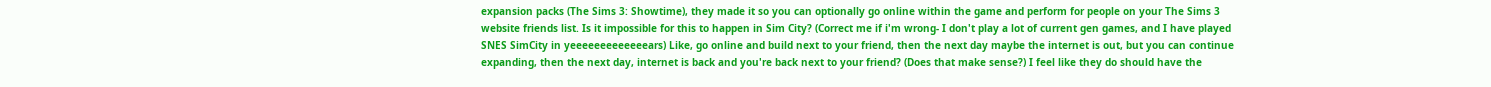expansion packs (The Sims 3: Showtime), they made it so you can optionally go online within the game and perform for people on your The Sims 3 website friends list. Is it impossible for this to happen in Sim City? (Correct me if i'm wrong- I don't play a lot of current gen games, and I have played SNES SimCity in yeeeeeeeeeeeeears) Like, go online and build next to your friend, then the next day maybe the internet is out, but you can continue expanding, then the next day, internet is back and you're back next to your friend? (Does that make sense?) I feel like they do should have the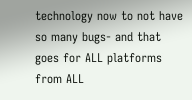technology now to not have so many bugs- and that goes for ALL platforms from ALL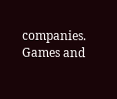companies. Games and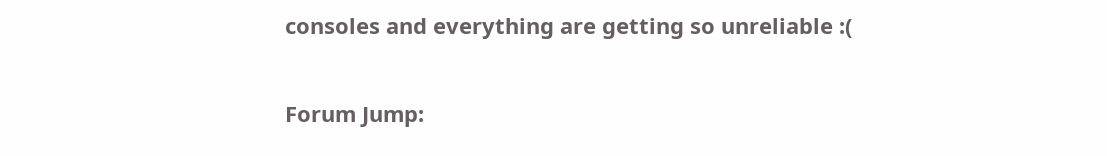consoles and everything are getting so unreliable :(

Forum Jump: